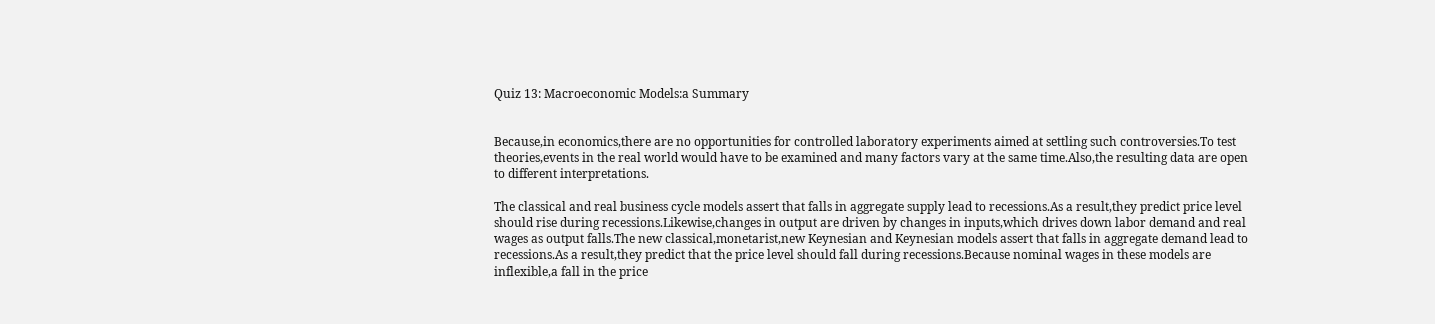Quiz 13: Macroeconomic Models:a Summary


Because,in economics,there are no opportunities for controlled laboratory experiments aimed at settling such controversies.To test theories,events in the real world would have to be examined and many factors vary at the same time.Also,the resulting data are open to different interpretations.

The classical and real business cycle models assert that falls in aggregate supply lead to recessions.As a result,they predict price level should rise during recessions.Likewise,changes in output are driven by changes in inputs,which drives down labor demand and real wages as output falls.The new classical,monetarist,new Keynesian and Keynesian models assert that falls in aggregate demand lead to recessions.As a result,they predict that the price level should fall during recessions.Because nominal wages in these models are inflexible,a fall in the price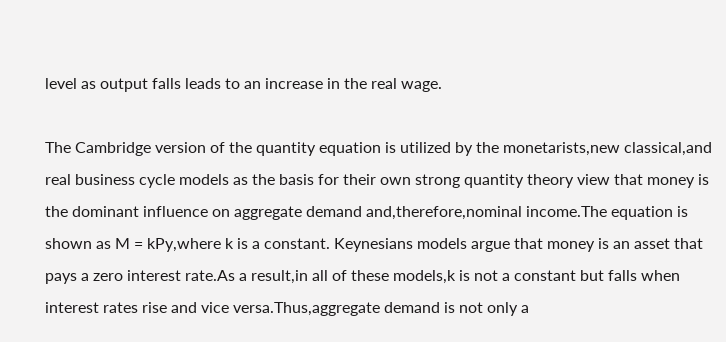level as output falls leads to an increase in the real wage.

The Cambridge version of the quantity equation is utilized by the monetarists,new classical,and real business cycle models as the basis for their own strong quantity theory view that money is the dominant influence on aggregate demand and,therefore,nominal income.The equation is shown as M = kPy,where k is a constant. Keynesians models argue that money is an asset that pays a zero interest rate.As a result,in all of these models,k is not a constant but falls when interest rates rise and vice versa.Thus,aggregate demand is not only a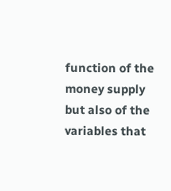function of the money supply but also of the variables that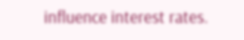influence interest rates.